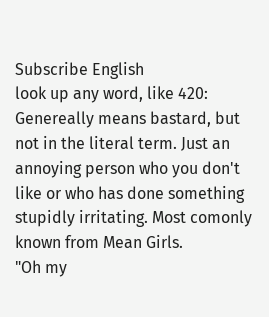Subscribe English
look up any word, like 420:
Genereally means bastard, but not in the literal term. Just an annoying person who you don't like or who has done something stupidly irritating. Most comonly known from Mean Girls.
"Oh my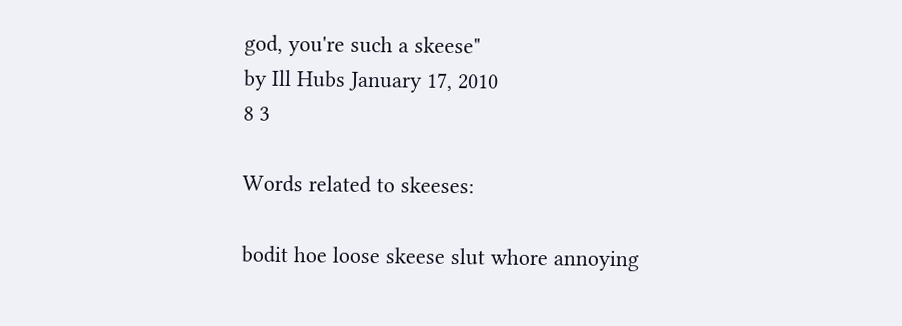god, you're such a skeese"
by Ill Hubs January 17, 2010
8 3

Words related to skeeses:

bodit hoe loose skeese slut whore annoying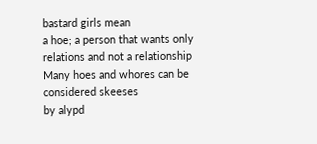bastard girls mean
a hoe; a person that wants only relations and not a relationship
Many hoes and whores can be considered skeeses
by alypd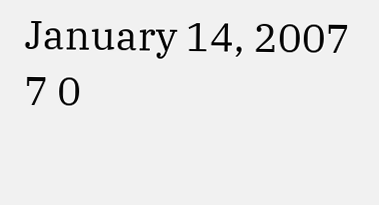January 14, 2007
7 0